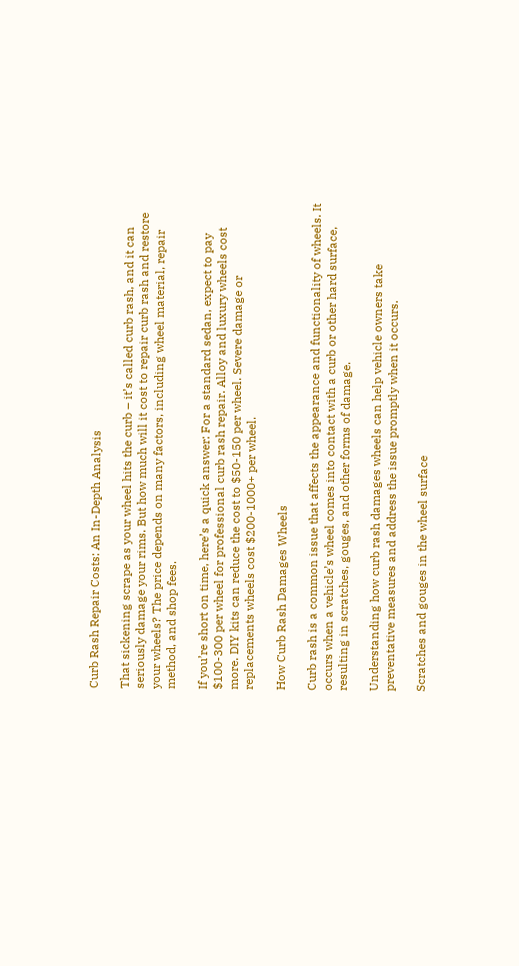Curb Rash Repair Costs: An In-Depth Analysis

That sickening scrape as your wheel hits the curb – it’s called curb rash, and it can seriously damage your rims. But how much will it cost to repair curb rash and restore your wheels? The price depends on many factors, including wheel material, repair method, and shop fees.

If you’re short on time, here’s a quick answer: For a standard sedan, expect to pay $100-300 per wheel for professional curb rash repair. Alloy and luxury wheels cost more. DIY kits can reduce the cost to $50-150 per wheel. Severe damage or replacements wheels cost $200-1000+ per wheel.

How Curb Rash Damages Wheels

Curb rash is a common issue that affects the appearance and functionality of wheels. It occurs when a vehicle’s wheel comes into contact with a curb or other hard surface, resulting in scratches, gouges, and other forms of damage.

Understanding how curb rash damages wheels can help vehicle owners take preventative measures and address the issue promptly when it occurs.

Scratches and gouges in the wheel surface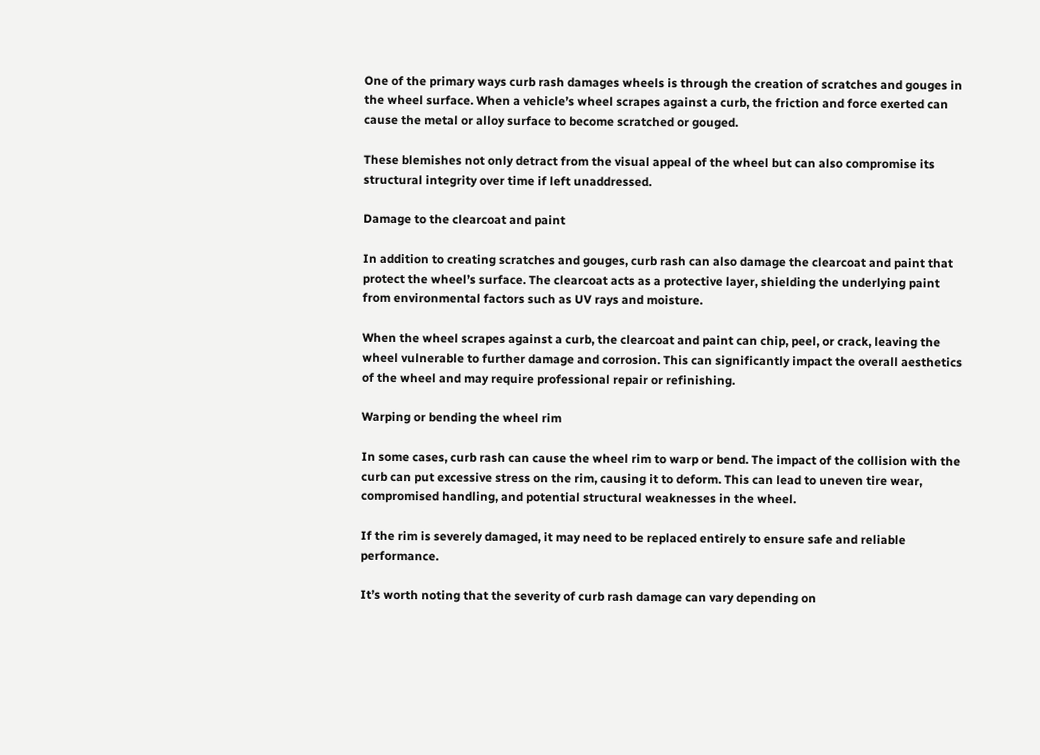One of the primary ways curb rash damages wheels is through the creation of scratches and gouges in the wheel surface. When a vehicle’s wheel scrapes against a curb, the friction and force exerted can cause the metal or alloy surface to become scratched or gouged.

These blemishes not only detract from the visual appeal of the wheel but can also compromise its structural integrity over time if left unaddressed.

Damage to the clearcoat and paint

In addition to creating scratches and gouges, curb rash can also damage the clearcoat and paint that protect the wheel’s surface. The clearcoat acts as a protective layer, shielding the underlying paint from environmental factors such as UV rays and moisture.

When the wheel scrapes against a curb, the clearcoat and paint can chip, peel, or crack, leaving the wheel vulnerable to further damage and corrosion. This can significantly impact the overall aesthetics of the wheel and may require professional repair or refinishing.

Warping or bending the wheel rim

In some cases, curb rash can cause the wheel rim to warp or bend. The impact of the collision with the curb can put excessive stress on the rim, causing it to deform. This can lead to uneven tire wear, compromised handling, and potential structural weaknesses in the wheel.

If the rim is severely damaged, it may need to be replaced entirely to ensure safe and reliable performance.

It’s worth noting that the severity of curb rash damage can vary depending on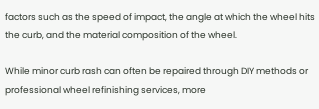factors such as the speed of impact, the angle at which the wheel hits the curb, and the material composition of the wheel.

While minor curb rash can often be repaired through DIY methods or professional wheel refinishing services, more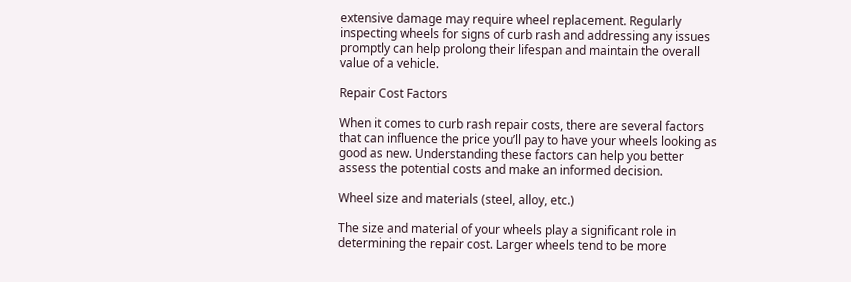extensive damage may require wheel replacement. Regularly inspecting wheels for signs of curb rash and addressing any issues promptly can help prolong their lifespan and maintain the overall value of a vehicle.

Repair Cost Factors

When it comes to curb rash repair costs, there are several factors that can influence the price you’ll pay to have your wheels looking as good as new. Understanding these factors can help you better assess the potential costs and make an informed decision.

Wheel size and materials (steel, alloy, etc.)

The size and material of your wheels play a significant role in determining the repair cost. Larger wheels tend to be more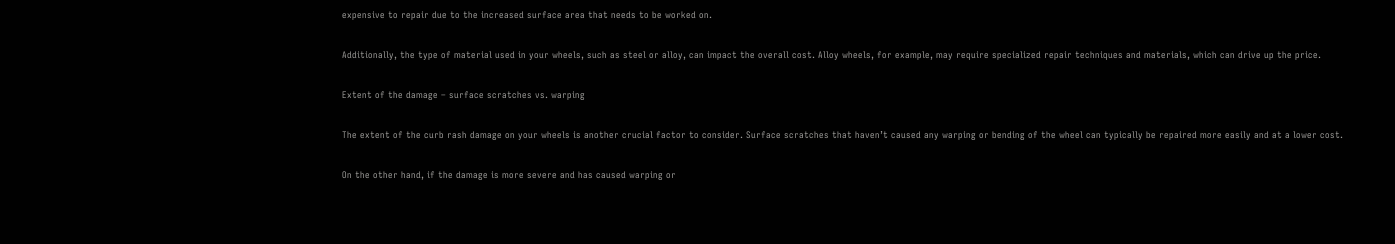expensive to repair due to the increased surface area that needs to be worked on.

Additionally, the type of material used in your wheels, such as steel or alloy, can impact the overall cost. Alloy wheels, for example, may require specialized repair techniques and materials, which can drive up the price.

Extent of the damage – surface scratches vs. warping

The extent of the curb rash damage on your wheels is another crucial factor to consider. Surface scratches that haven’t caused any warping or bending of the wheel can typically be repaired more easily and at a lower cost.

On the other hand, if the damage is more severe and has caused warping or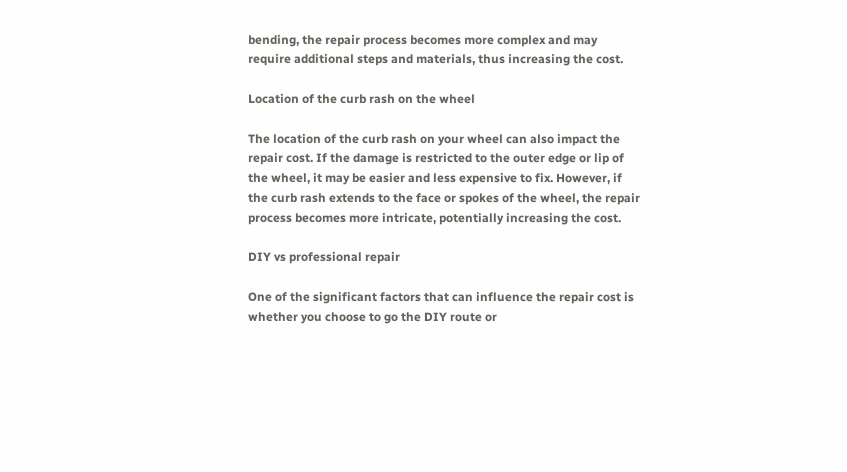bending, the repair process becomes more complex and may require additional steps and materials, thus increasing the cost.

Location of the curb rash on the wheel

The location of the curb rash on your wheel can also impact the repair cost. If the damage is restricted to the outer edge or lip of the wheel, it may be easier and less expensive to fix. However, if the curb rash extends to the face or spokes of the wheel, the repair process becomes more intricate, potentially increasing the cost.

DIY vs professional repair

One of the significant factors that can influence the repair cost is whether you choose to go the DIY route or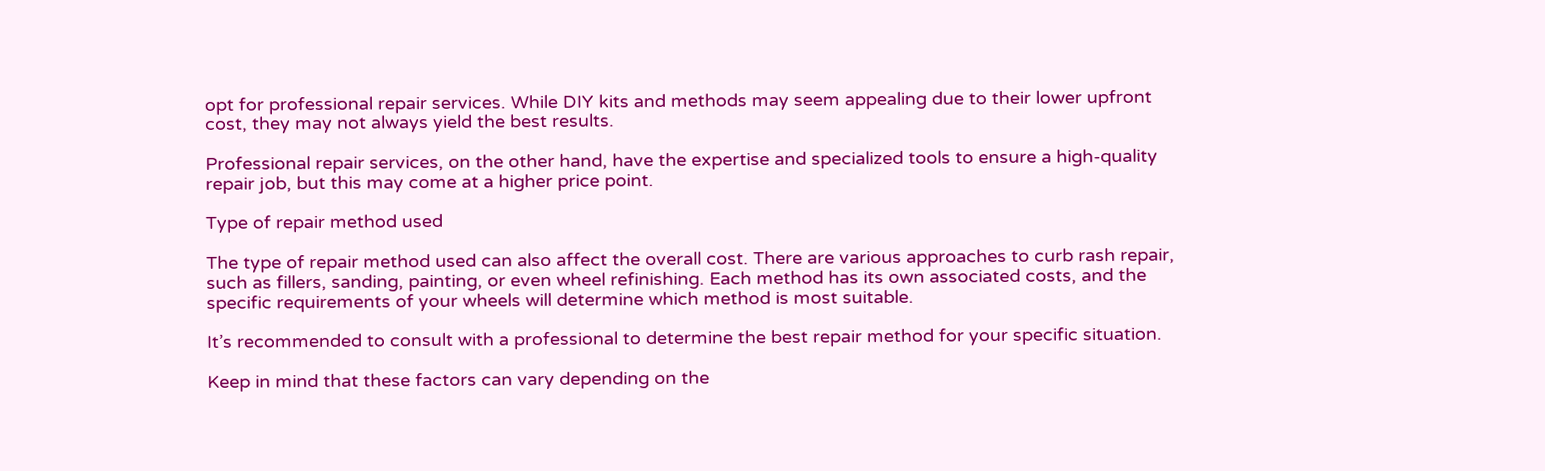opt for professional repair services. While DIY kits and methods may seem appealing due to their lower upfront cost, they may not always yield the best results.

Professional repair services, on the other hand, have the expertise and specialized tools to ensure a high-quality repair job, but this may come at a higher price point.

Type of repair method used

The type of repair method used can also affect the overall cost. There are various approaches to curb rash repair, such as fillers, sanding, painting, or even wheel refinishing. Each method has its own associated costs, and the specific requirements of your wheels will determine which method is most suitable.

It’s recommended to consult with a professional to determine the best repair method for your specific situation.

Keep in mind that these factors can vary depending on the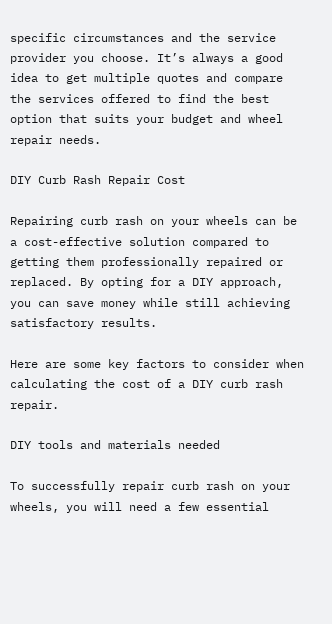specific circumstances and the service provider you choose. It’s always a good idea to get multiple quotes and compare the services offered to find the best option that suits your budget and wheel repair needs.

DIY Curb Rash Repair Cost

Repairing curb rash on your wheels can be a cost-effective solution compared to getting them professionally repaired or replaced. By opting for a DIY approach, you can save money while still achieving satisfactory results.

Here are some key factors to consider when calculating the cost of a DIY curb rash repair.

DIY tools and materials needed

To successfully repair curb rash on your wheels, you will need a few essential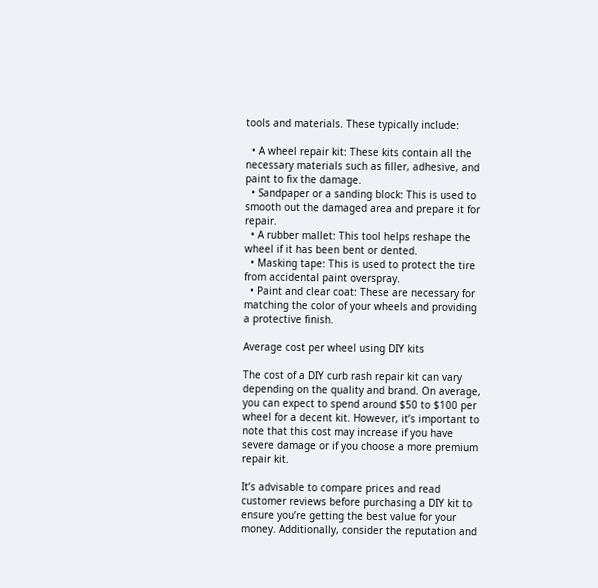tools and materials. These typically include:

  • A wheel repair kit: These kits contain all the necessary materials such as filler, adhesive, and paint to fix the damage.
  • Sandpaper or a sanding block: This is used to smooth out the damaged area and prepare it for repair.
  • A rubber mallet: This tool helps reshape the wheel if it has been bent or dented.
  • Masking tape: This is used to protect the tire from accidental paint overspray.
  • Paint and clear coat: These are necessary for matching the color of your wheels and providing a protective finish.

Average cost per wheel using DIY kits

The cost of a DIY curb rash repair kit can vary depending on the quality and brand. On average, you can expect to spend around $50 to $100 per wheel for a decent kit. However, it’s important to note that this cost may increase if you have severe damage or if you choose a more premium repair kit.

It’s advisable to compare prices and read customer reviews before purchasing a DIY kit to ensure you’re getting the best value for your money. Additionally, consider the reputation and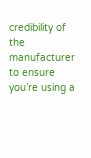credibility of the manufacturer to ensure you’re using a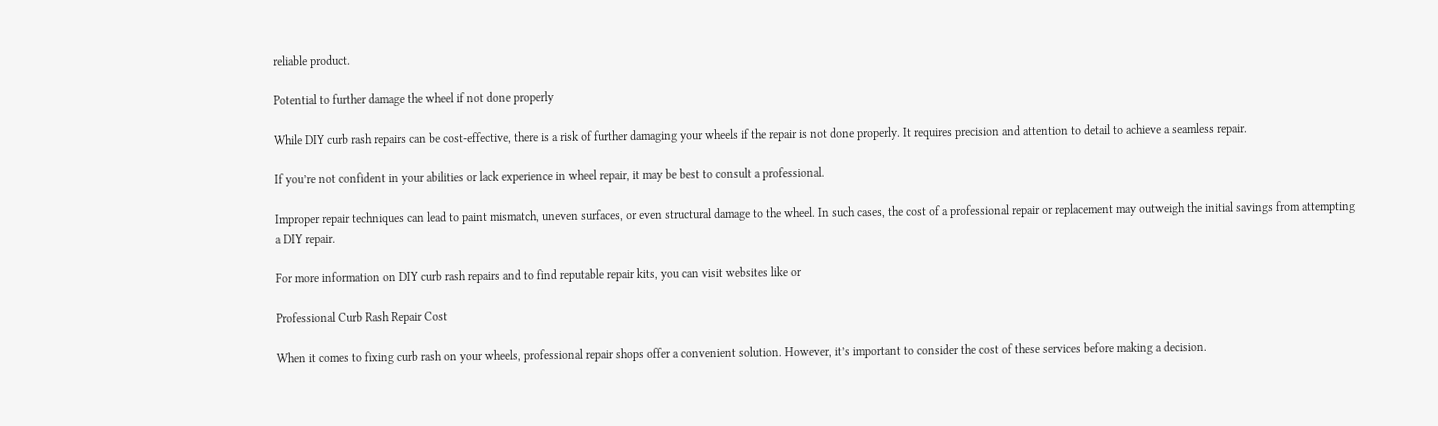reliable product.

Potential to further damage the wheel if not done properly

While DIY curb rash repairs can be cost-effective, there is a risk of further damaging your wheels if the repair is not done properly. It requires precision and attention to detail to achieve a seamless repair.

If you’re not confident in your abilities or lack experience in wheel repair, it may be best to consult a professional.

Improper repair techniques can lead to paint mismatch, uneven surfaces, or even structural damage to the wheel. In such cases, the cost of a professional repair or replacement may outweigh the initial savings from attempting a DIY repair.

For more information on DIY curb rash repairs and to find reputable repair kits, you can visit websites like or

Professional Curb Rash Repair Cost

When it comes to fixing curb rash on your wheels, professional repair shops offer a convenient solution. However, it’s important to consider the cost of these services before making a decision.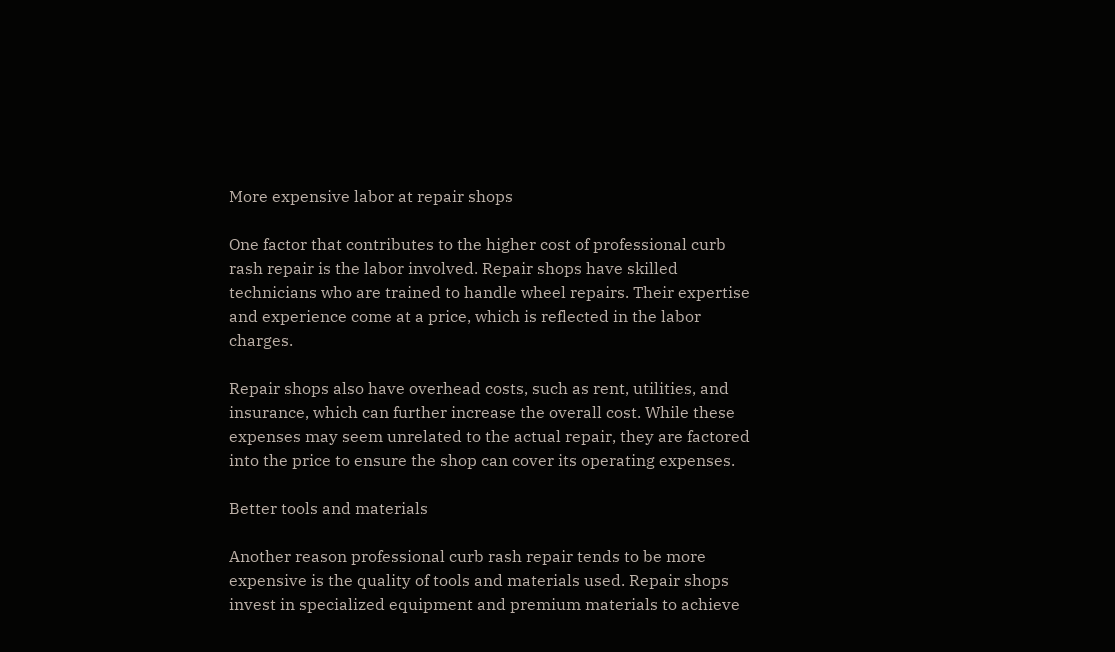More expensive labor at repair shops

One factor that contributes to the higher cost of professional curb rash repair is the labor involved. Repair shops have skilled technicians who are trained to handle wheel repairs. Their expertise and experience come at a price, which is reflected in the labor charges.

Repair shops also have overhead costs, such as rent, utilities, and insurance, which can further increase the overall cost. While these expenses may seem unrelated to the actual repair, they are factored into the price to ensure the shop can cover its operating expenses.

Better tools and materials

Another reason professional curb rash repair tends to be more expensive is the quality of tools and materials used. Repair shops invest in specialized equipment and premium materials to achieve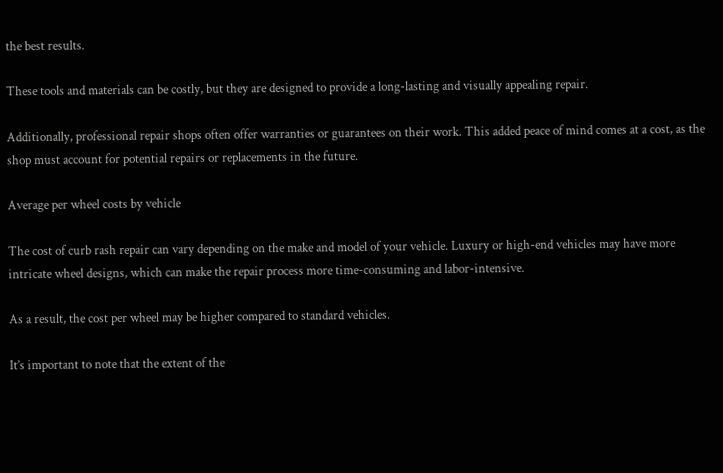the best results.

These tools and materials can be costly, but they are designed to provide a long-lasting and visually appealing repair.

Additionally, professional repair shops often offer warranties or guarantees on their work. This added peace of mind comes at a cost, as the shop must account for potential repairs or replacements in the future.

Average per wheel costs by vehicle

The cost of curb rash repair can vary depending on the make and model of your vehicle. Luxury or high-end vehicles may have more intricate wheel designs, which can make the repair process more time-consuming and labor-intensive.

As a result, the cost per wheel may be higher compared to standard vehicles.

It’s important to note that the extent of the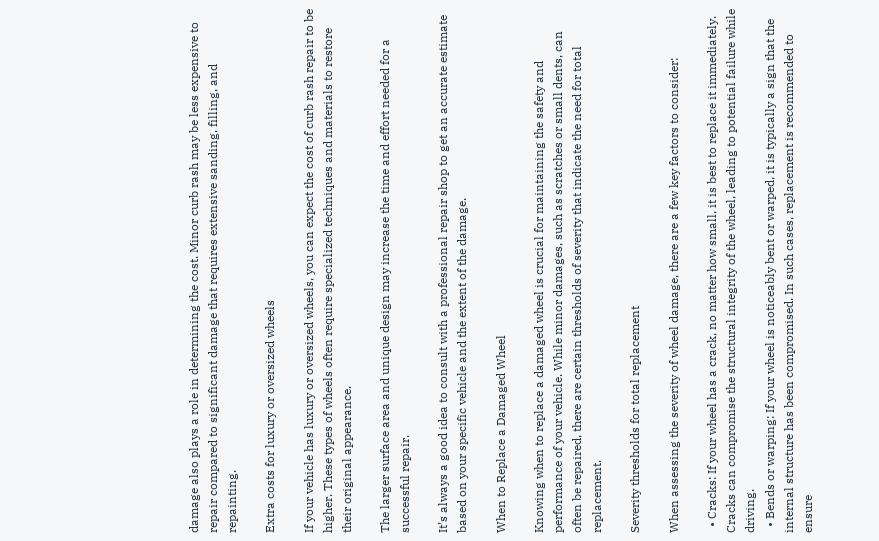damage also plays a role in determining the cost. Minor curb rash may be less expensive to repair compared to significant damage that requires extensive sanding, filling, and repainting.

Extra costs for luxury or oversized wheels

If your vehicle has luxury or oversized wheels, you can expect the cost of curb rash repair to be higher. These types of wheels often require specialized techniques and materials to restore their original appearance.

The larger surface area and unique design may increase the time and effort needed for a successful repair.

It’s always a good idea to consult with a professional repair shop to get an accurate estimate based on your specific vehicle and the extent of the damage.

When to Replace a Damaged Wheel

Knowing when to replace a damaged wheel is crucial for maintaining the safety and performance of your vehicle. While minor damages, such as scratches or small dents, can often be repaired, there are certain thresholds of severity that indicate the need for total replacement.

Severity thresholds for total replacement

When assessing the severity of wheel damage, there are a few key factors to consider:

  • Cracks: If your wheel has a crack, no matter how small, it is best to replace it immediately. Cracks can compromise the structural integrity of the wheel, leading to potential failure while driving.
  • Bends or warping: If your wheel is noticeably bent or warped, it is typically a sign that the internal structure has been compromised. In such cases, replacement is recommended to ensure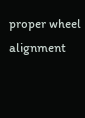proper wheel alignment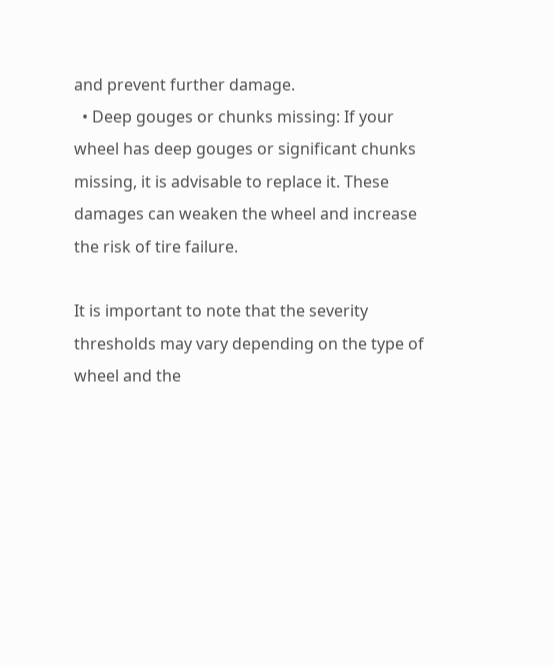and prevent further damage.
  • Deep gouges or chunks missing: If your wheel has deep gouges or significant chunks missing, it is advisable to replace it. These damages can weaken the wheel and increase the risk of tire failure.

It is important to note that the severity thresholds may vary depending on the type of wheel and the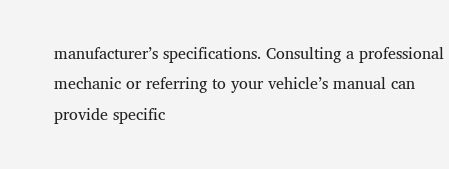manufacturer’s specifications. Consulting a professional mechanic or referring to your vehicle’s manual can provide specific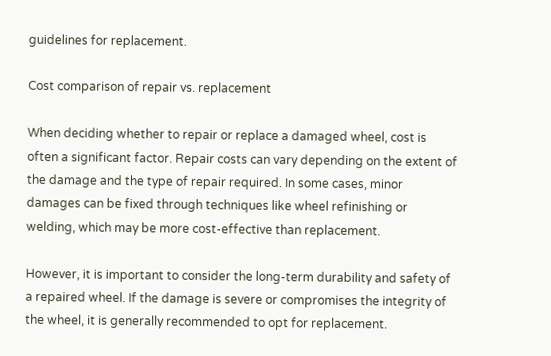guidelines for replacement.

Cost comparison of repair vs. replacement

When deciding whether to repair or replace a damaged wheel, cost is often a significant factor. Repair costs can vary depending on the extent of the damage and the type of repair required. In some cases, minor damages can be fixed through techniques like wheel refinishing or welding, which may be more cost-effective than replacement.

However, it is important to consider the long-term durability and safety of a repaired wheel. If the damage is severe or compromises the integrity of the wheel, it is generally recommended to opt for replacement.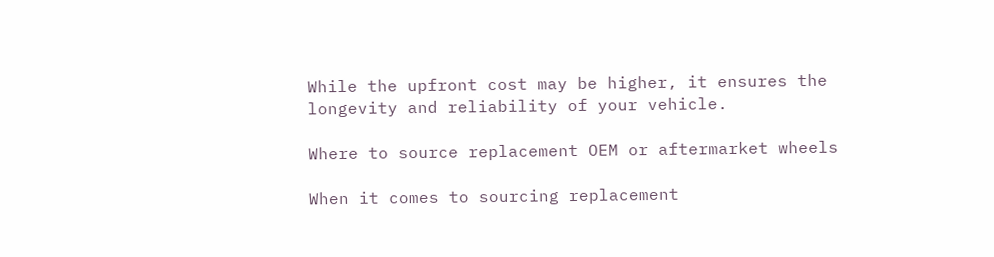While the upfront cost may be higher, it ensures the longevity and reliability of your vehicle.

Where to source replacement OEM or aftermarket wheels

When it comes to sourcing replacement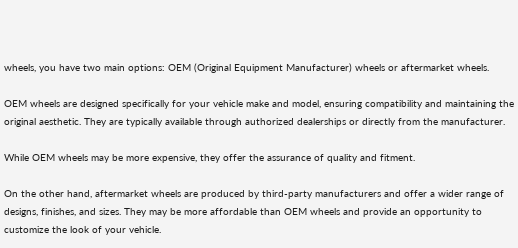wheels, you have two main options: OEM (Original Equipment Manufacturer) wheels or aftermarket wheels.

OEM wheels are designed specifically for your vehicle make and model, ensuring compatibility and maintaining the original aesthetic. They are typically available through authorized dealerships or directly from the manufacturer.

While OEM wheels may be more expensive, they offer the assurance of quality and fitment.

On the other hand, aftermarket wheels are produced by third-party manufacturers and offer a wider range of designs, finishes, and sizes. They may be more affordable than OEM wheels and provide an opportunity to customize the look of your vehicle.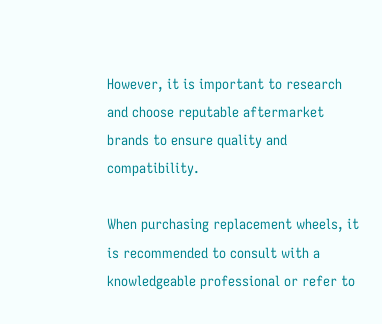However, it is important to research and choose reputable aftermarket brands to ensure quality and compatibility.

When purchasing replacement wheels, it is recommended to consult with a knowledgeable professional or refer to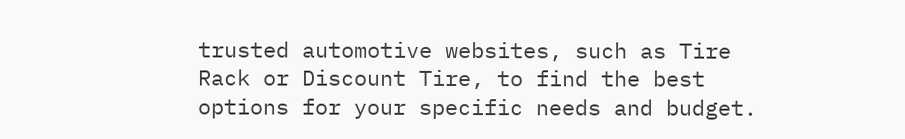trusted automotive websites, such as Tire Rack or Discount Tire, to find the best options for your specific needs and budget.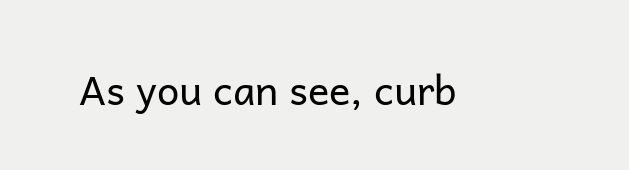As you can see, curb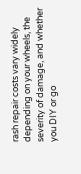rash repair costs vary widely depending on your wheels, the severity of damage, and whether you DIY or go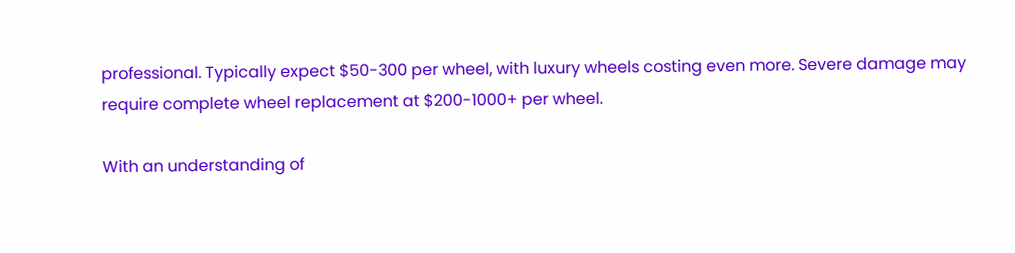professional. Typically expect $50-300 per wheel, with luxury wheels costing even more. Severe damage may require complete wheel replacement at $200-1000+ per wheel.

With an understanding of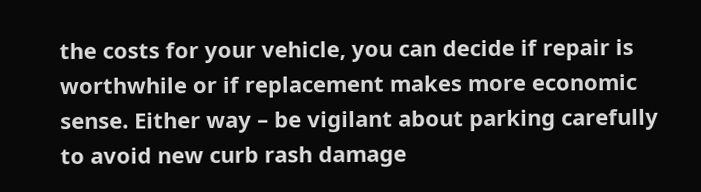the costs for your vehicle, you can decide if repair is worthwhile or if replacement makes more economic sense. Either way – be vigilant about parking carefully to avoid new curb rash damage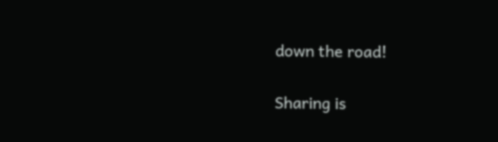down the road!

Sharing is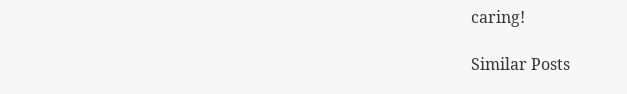caring!

Similar Posts